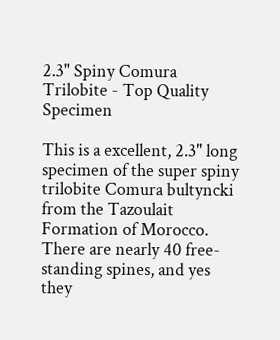2.3" Spiny Comura Trilobite - Top Quality Specimen

This is a excellent, 2.3" long specimen of the super spiny trilobite Comura bultyncki from the Tazoulait Formation of Morocco. There are nearly 40 free-standing spines, and yes they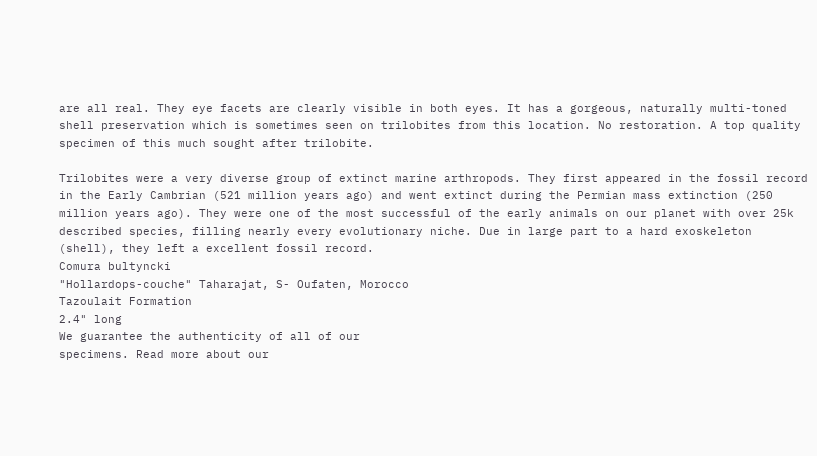are all real. They eye facets are clearly visible in both eyes. It has a gorgeous, naturally multi-toned shell preservation which is sometimes seen on trilobites from this location. No restoration. A top quality specimen of this much sought after trilobite.

Trilobites were a very diverse group of extinct marine arthropods. They first appeared in the fossil record in the Early Cambrian (521 million years ago) and went extinct during the Permian mass extinction (250 million years ago). They were one of the most successful of the early animals on our planet with over 25k described species, filling nearly every evolutionary niche. Due in large part to a hard exoskeleton (shell), they left a excellent fossil record.
Comura bultyncki
"Hollardops-couche" Taharajat, S- Oufaten, Morocco
Tazoulait Formation
2.4" long
We guarantee the authenticity of all of our
specimens. Read more about our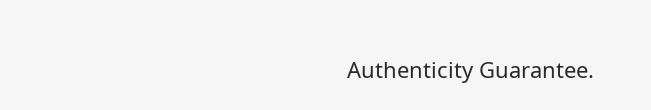Authenticity Guarantee.